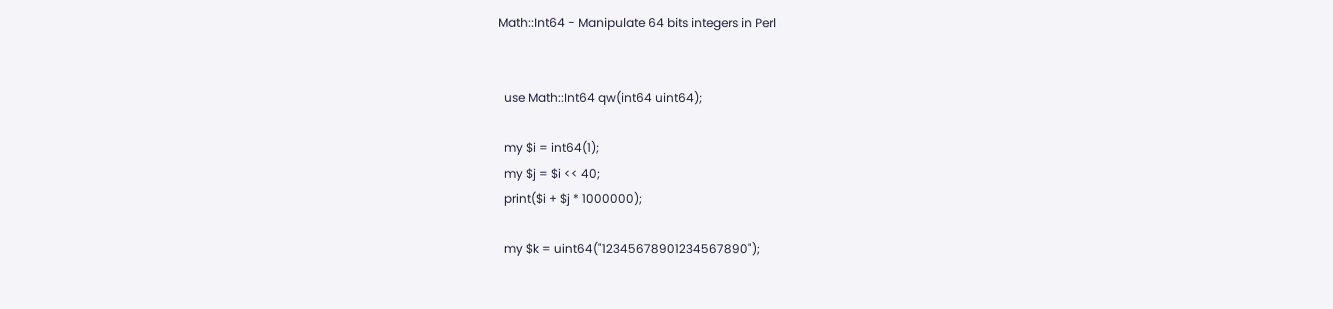Math::Int64 - Manipulate 64 bits integers in Perl


  use Math::Int64 qw(int64 uint64);

  my $i = int64(1);
  my $j = $i << 40;
  print($i + $j * 1000000);

  my $k = uint64("12345678901234567890");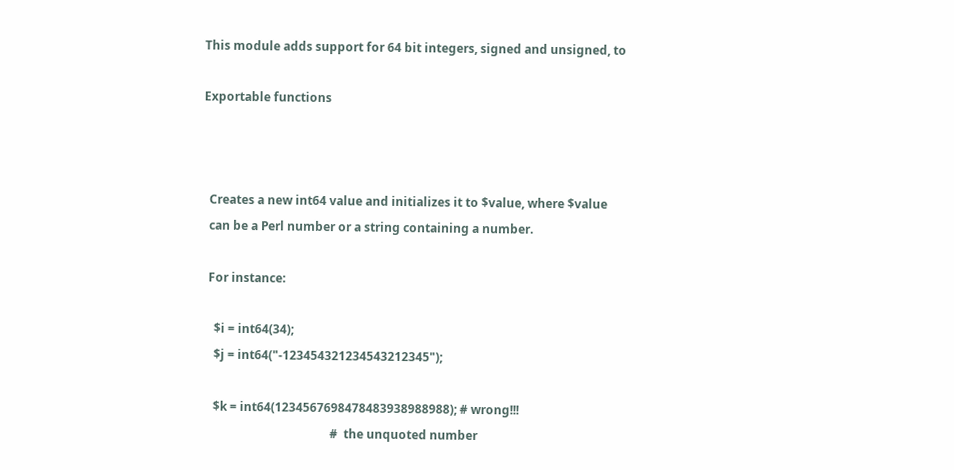This module adds support for 64 bit integers, signed and unsigned, to

Exportable functions



  Creates a new int64 value and initializes it to $value, where $value
  can be a Perl number or a string containing a number.

  For instance:

    $i = int64(34);
    $j = int64("-123454321234543212345");

    $k = int64(1234567698478483938988988); # wrong!!!
                                           #  the unquoted number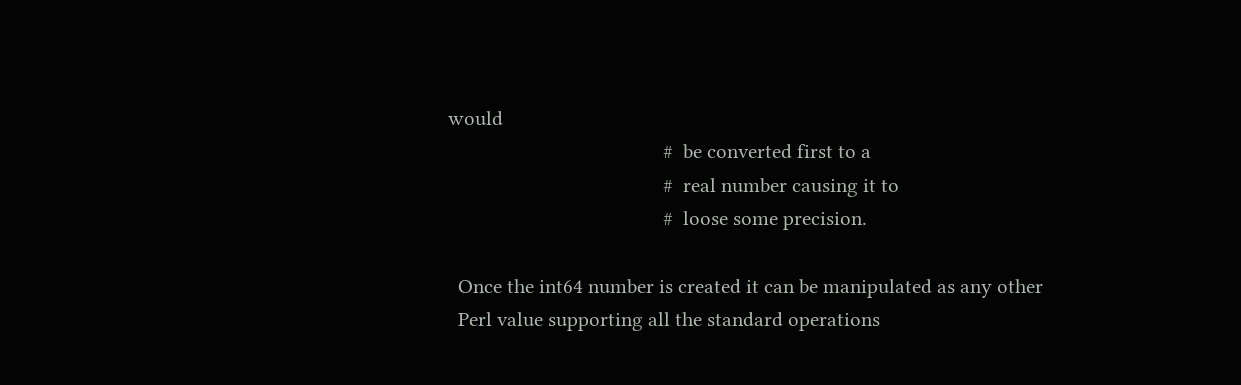would
                                           #  be converted first to a
                                           #  real number causing it to
                                           #  loose some precision.

  Once the int64 number is created it can be manipulated as any other
  Perl value supporting all the standard operations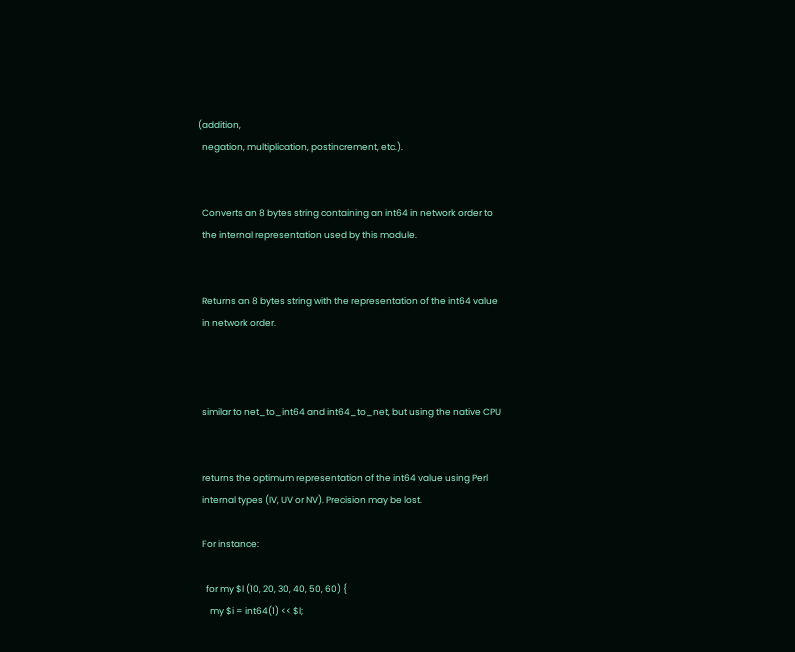(addition,
  negation, multiplication, postincrement, etc.).


  Converts an 8 bytes string containing an int64 in network order to
  the internal representation used by this module.


  Returns an 8 bytes string with the representation of the int64 value
  in network order.



  similar to net_to_int64 and int64_to_net, but using the native CPU


  returns the optimum representation of the int64 value using Perl
  internal types (IV, UV or NV). Precision may be lost.

  For instance:

    for my $l (10, 20, 30, 40, 50, 60) {
      my $i = int64(1) << $l;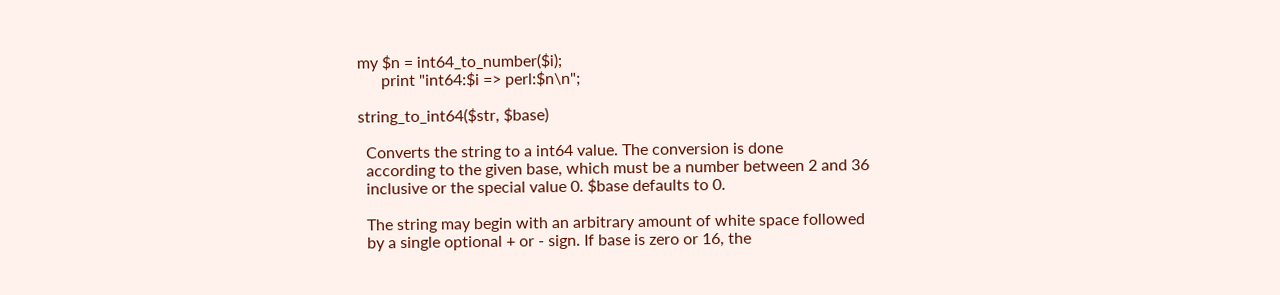my $n = int64_to_number($i);
      print "int64:$i => perl:$n\n";

string_to_int64($str, $base)

  Converts the string to a int64 value. The conversion is done
  according to the given base, which must be a number between 2 and 36
  inclusive or the special value 0. $base defaults to 0.

  The string may begin with an arbitrary amount of white space followed
  by a single optional + or - sign. If base is zero or 16, the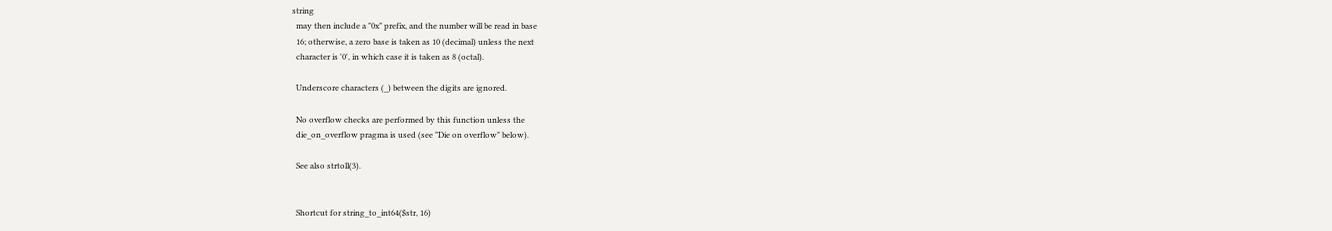string
  may then include a "0x" prefix, and the number will be read in base
  16; otherwise, a zero base is taken as 10 (decimal) unless the next
  character is '0', in which case it is taken as 8 (octal).

  Underscore characters (_) between the digits are ignored.

  No overflow checks are performed by this function unless the
  die_on_overflow pragma is used (see "Die on overflow" below).

  See also strtoll(3).


  Shortcut for string_to_int64($str, 16)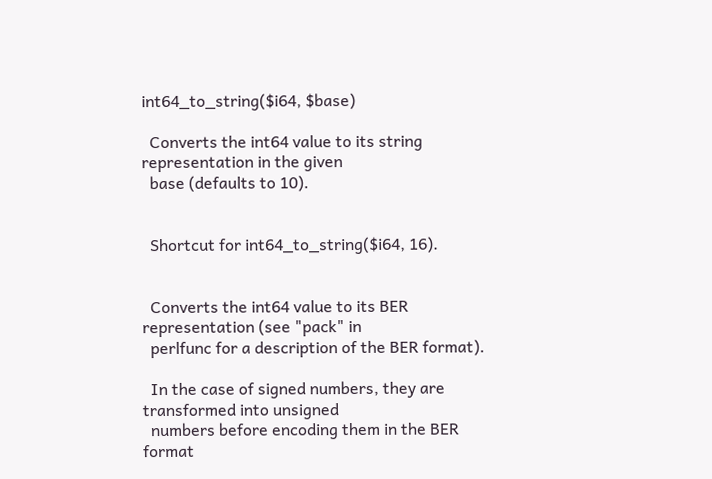int64_to_string($i64, $base)

  Converts the int64 value to its string representation in the given
  base (defaults to 10).


  Shortcut for int64_to_string($i64, 16).


  Converts the int64 value to its BER representation (see "pack" in
  perlfunc for a description of the BER format).

  In the case of signed numbers, they are transformed into unsigned
  numbers before encoding them in the BER format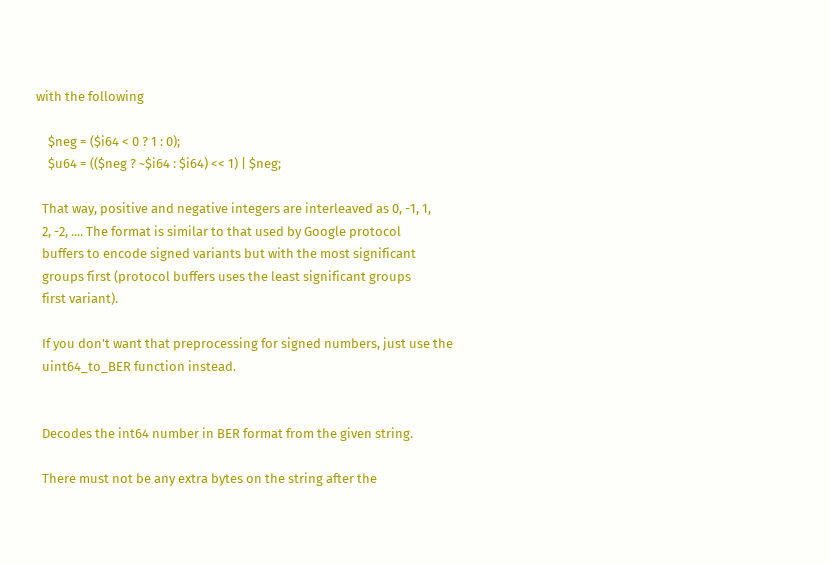with the following

    $neg = ($i64 < 0 ? 1 : 0);
    $u64 = (($neg ? ~$i64 : $i64) << 1) | $neg;

  That way, positive and negative integers are interleaved as 0, -1, 1,
  2, -2, .... The format is similar to that used by Google protocol
  buffers to encode signed variants but with the most significant
  groups first (protocol buffers uses the least significant groups
  first variant).

  If you don't want that preprocessing for signed numbers, just use the
  uint64_to_BER function instead.


  Decodes the int64 number in BER format from the given string.

  There must not be any extra bytes on the string after the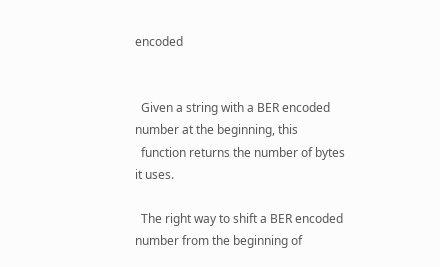encoded


  Given a string with a BER encoded number at the beginning, this
  function returns the number of bytes it uses.

  The right way to shift a BER encoded number from the beginning of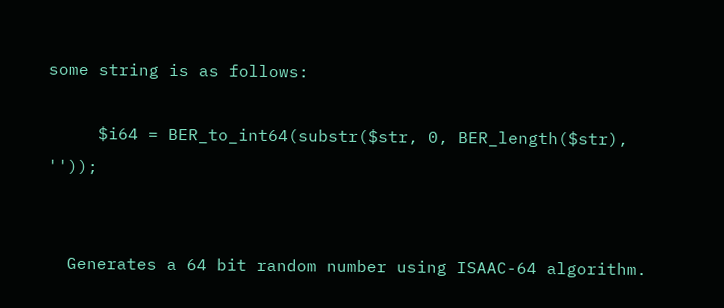some string is as follows:

     $i64 = BER_to_int64(substr($str, 0, BER_length($str), ''));


  Generates a 64 bit random number using ISAAC-64 algorithm.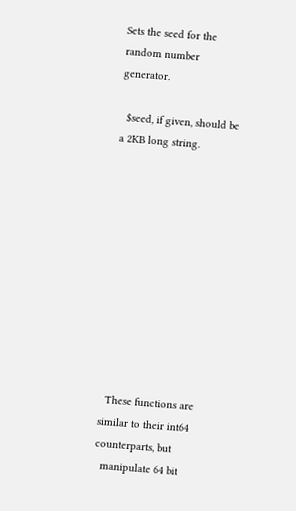Sets the seed for the random number generator.

  $seed, if given, should be a 2KB long string.











  These functions are similar to their int64 counterparts, but
  manipulate 64 bit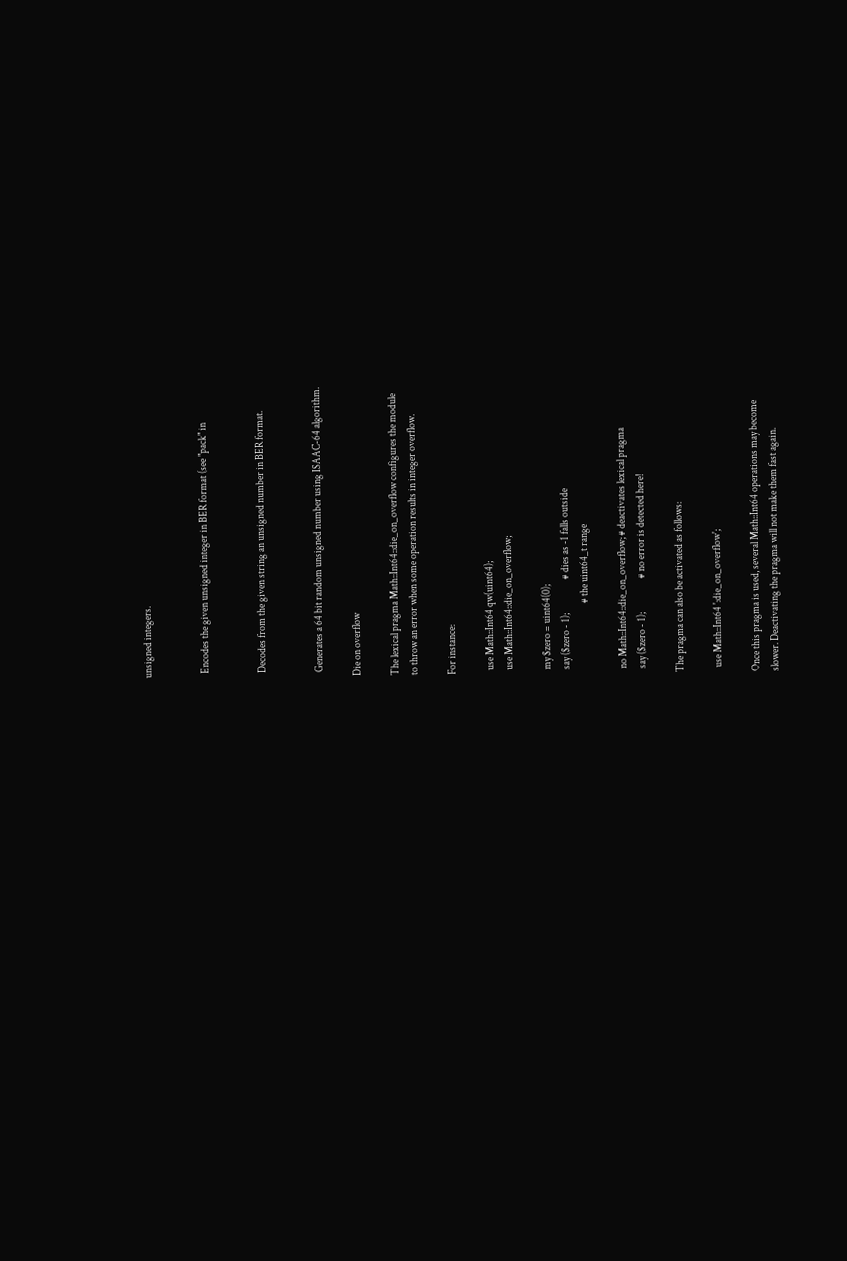unsigned integers.


  Encodes the given unsigned integer in BER format (see "pack" in


  Decodes from the given string an unsigned number in BER format.


  Generates a 64 bit random unsigned number using ISAAC-64 algorithm.

Die on overflow

The lexical pragma Math::Int64::die_on_overflow configures the module
to throw an error when some operation results in integer overflow.

For instance:

  use Math::Int64 qw(uint64);
  use Math::Int64::die_on_overflow;

  my $zero = uint64(0);
  say ($zero - 1);                 # dies as -1 falls outside
                                   # the uint64_t range

  no Math::Int64::die_on_overflow; # deactivates lexical pragma
  say ($zero - 1);                 # no error is detected here!

The pragma can also be activated as follows:

  use Math::Int64 ':die_on_overflow';

Once this pragma is used, several Math::Int64 operations may become
slower. Deactivating the pragma will not make them fast again.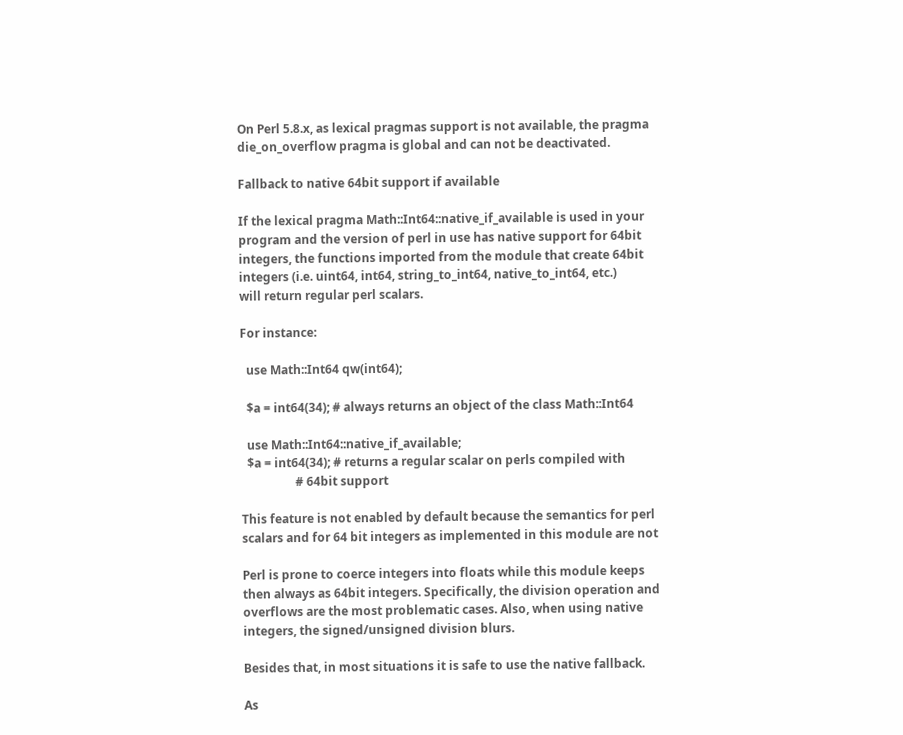On Perl 5.8.x, as lexical pragmas support is not available, the pragma
die_on_overflow pragma is global and can not be deactivated.

Fallback to native 64bit support if available

If the lexical pragma Math::Int64::native_if_available is used in your
program and the version of perl in use has native support for 64bit
integers, the functions imported from the module that create 64bit
integers (i.e. uint64, int64, string_to_int64, native_to_int64, etc.)
will return regular perl scalars.

For instance:

  use Math::Int64 qw(int64);

  $a = int64(34); # always returns an object of the class Math::Int64

  use Math::Int64::native_if_available;
  $a = int64(34); # returns a regular scalar on perls compiled with
                  # 64bit support

This feature is not enabled by default because the semantics for perl
scalars and for 64 bit integers as implemented in this module are not

Perl is prone to coerce integers into floats while this module keeps
then always as 64bit integers. Specifically, the division operation and
overflows are the most problematic cases. Also, when using native
integers, the signed/unsigned division blurs.

Besides that, in most situations it is safe to use the native fallback.

As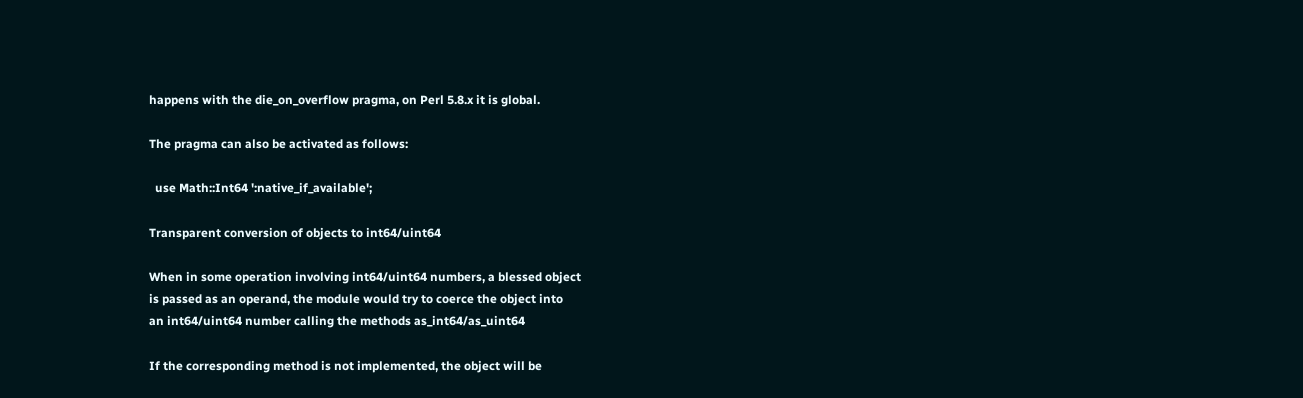happens with the die_on_overflow pragma, on Perl 5.8.x it is global.

The pragma can also be activated as follows:

  use Math::Int64 ':native_if_available';

Transparent conversion of objects to int64/uint64

When in some operation involving int64/uint64 numbers, a blessed object
is passed as an operand, the module would try to coerce the object into
an int64/uint64 number calling the methods as_int64/as_uint64

If the corresponding method is not implemented, the object will be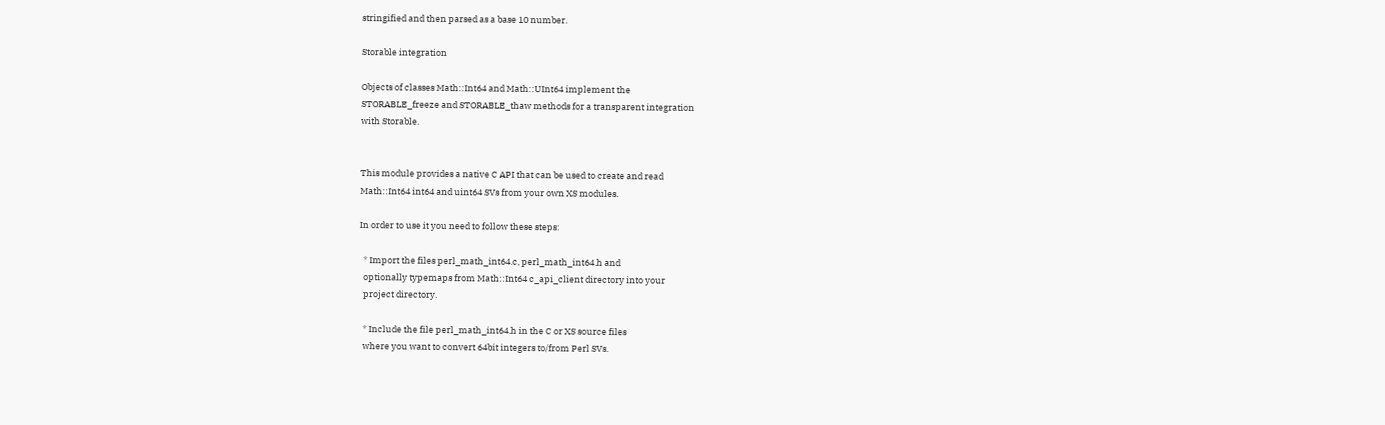stringified and then parsed as a base 10 number.

Storable integration

Objects of classes Math::Int64 and Math::UInt64 implement the
STORABLE_freeze and STORABLE_thaw methods for a transparent integration
with Storable.


This module provides a native C API that can be used to create and read
Math::Int64 int64 and uint64 SVs from your own XS modules.

In order to use it you need to follow these steps:

  * Import the files perl_math_int64.c, perl_math_int64.h and
  optionally typemaps from Math::Int64 c_api_client directory into your
  project directory.

  * Include the file perl_math_int64.h in the C or XS source files
  where you want to convert 64bit integers to/from Perl SVs.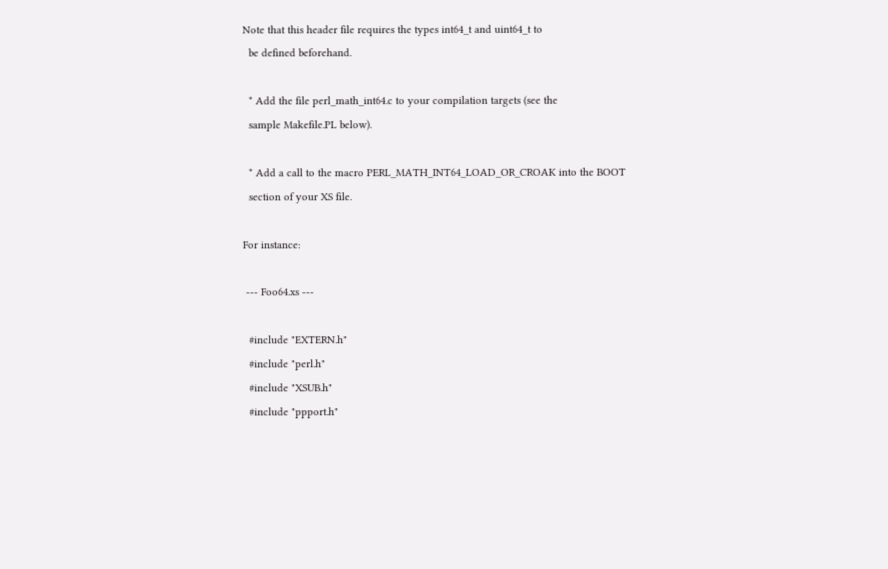Note that this header file requires the types int64_t and uint64_t to
  be defined beforehand.

  * Add the file perl_math_int64.c to your compilation targets (see the
  sample Makefile.PL below).

  * Add a call to the macro PERL_MATH_INT64_LOAD_OR_CROAK into the BOOT
  section of your XS file.

For instance:

 --- Foo64.xs ---

  #include "EXTERN.h"
  #include "perl.h"
  #include "XSUB.h"
  #include "ppport.h"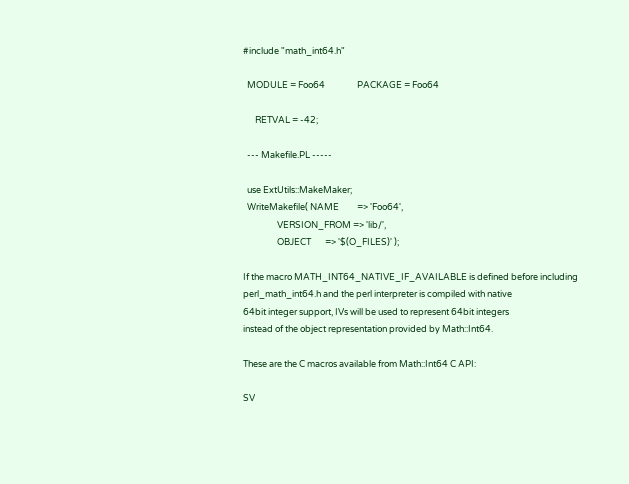#include "math_int64.h"

  MODULE = Foo64                PACKAGE = Foo64

      RETVAL = -42;

  --- Makefile.PL -----

  use ExtUtils::MakeMaker;
  WriteMakefile( NAME         => 'Foo64',
                 VERSION_FROM => 'lib/',
                 OBJECT       => '$(O_FILES)' );

If the macro MATH_INT64_NATIVE_IF_AVAILABLE is defined before including
perl_math_int64.h and the perl interpreter is compiled with native
64bit integer support, IVs will be used to represent 64bit integers
instead of the object representation provided by Math::Int64.

These are the C macros available from Math::Int64 C API:

SV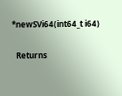*newSVi64(int64_t i64)

  Returns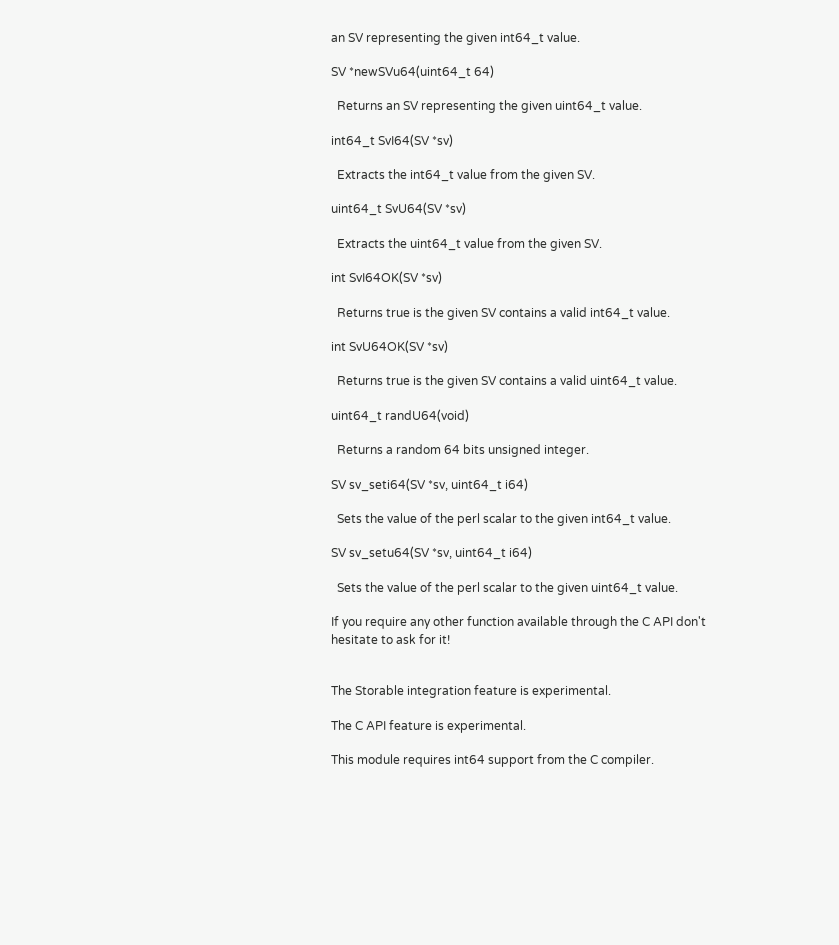an SV representing the given int64_t value.

SV *newSVu64(uint64_t 64)

  Returns an SV representing the given uint64_t value.

int64_t SvI64(SV *sv)

  Extracts the int64_t value from the given SV.

uint64_t SvU64(SV *sv)

  Extracts the uint64_t value from the given SV.

int SvI64OK(SV *sv)

  Returns true is the given SV contains a valid int64_t value.

int SvU64OK(SV *sv)

  Returns true is the given SV contains a valid uint64_t value.

uint64_t randU64(void)

  Returns a random 64 bits unsigned integer.

SV sv_seti64(SV *sv, uint64_t i64)

  Sets the value of the perl scalar to the given int64_t value.

SV sv_setu64(SV *sv, uint64_t i64)

  Sets the value of the perl scalar to the given uint64_t value.

If you require any other function available through the C API don't
hesitate to ask for it!


The Storable integration feature is experimental.

The C API feature is experimental.

This module requires int64 support from the C compiler.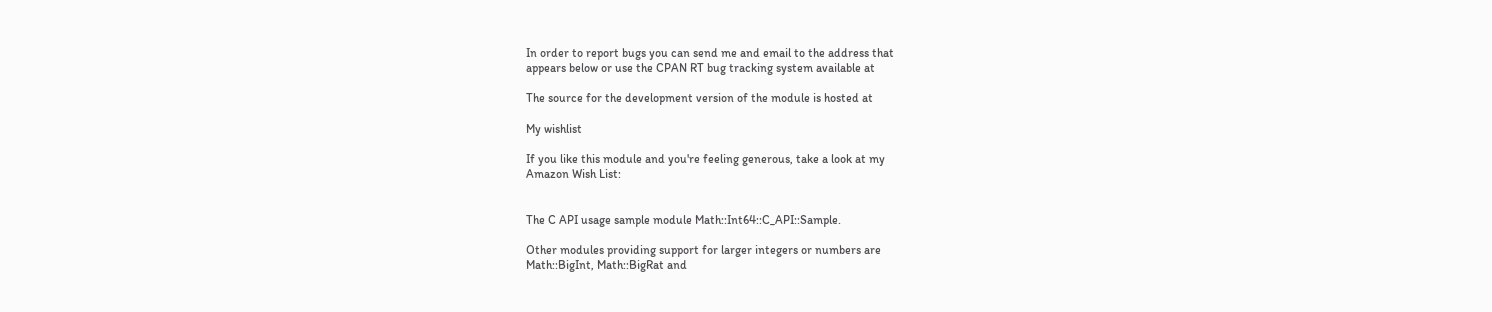In order to report bugs you can send me and email to the address that
appears below or use the CPAN RT bug tracking system available at

The source for the development version of the module is hosted at

My wishlist

If you like this module and you're feeling generous, take a look at my
Amazon Wish List:


The C API usage sample module Math::Int64::C_API::Sample.

Other modules providing support for larger integers or numbers are
Math::BigInt, Math::BigRat and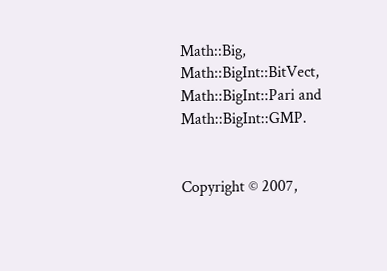Math::Big, Math::BigInt::BitVect,
Math::BigInt::Pari and Math::BigInt::GMP.


Copyright © 2007,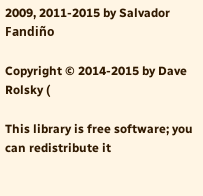2009, 2011-2015 by Salvador Fandiño

Copyright © 2014-2015 by Dave Rolsky (

This library is free software; you can redistribute it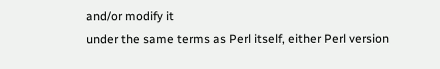and/or modify it
under the same terms as Perl itself, either Perl version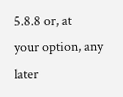5.8.8 or, at
your option, any later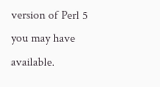version of Perl 5 you may have available.